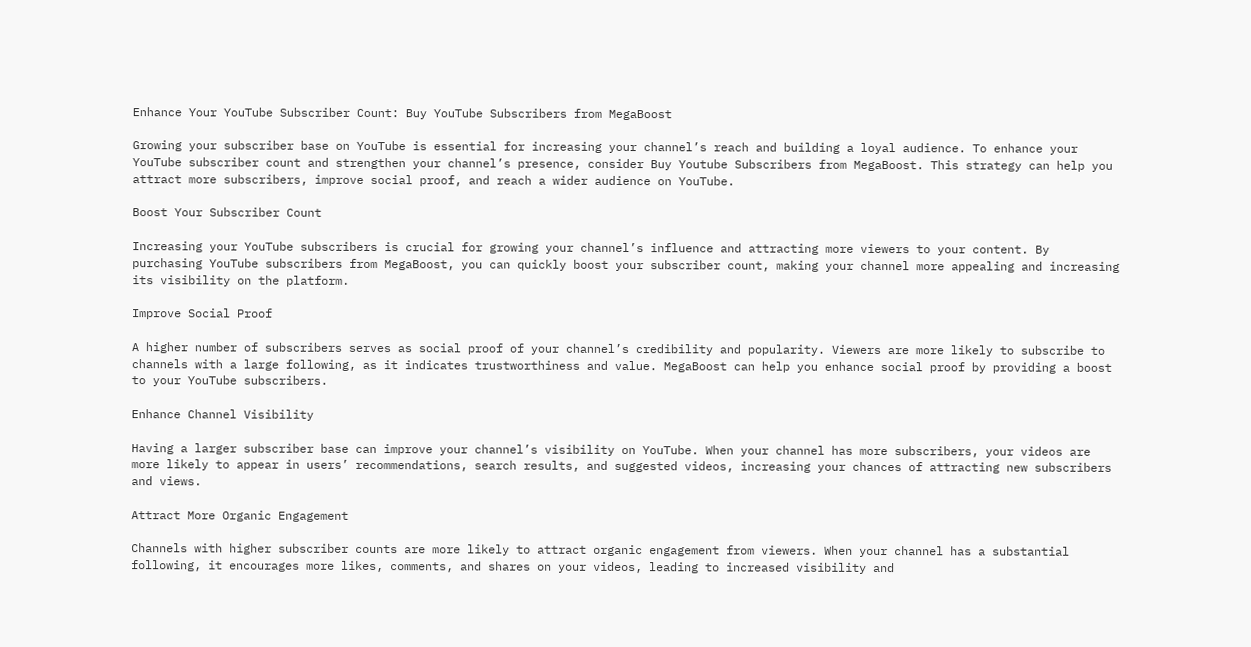Enhance Your YouTube Subscriber Count: Buy YouTube Subscribers from MegaBoost

Growing your subscriber base on YouTube is essential for increasing your channel’s reach and building a loyal audience. To enhance your YouTube subscriber count and strengthen your channel’s presence, consider Buy Youtube Subscribers from MegaBoost. This strategy can help you attract more subscribers, improve social proof, and reach a wider audience on YouTube.

Boost Your Subscriber Count

Increasing your YouTube subscribers is crucial for growing your channel’s influence and attracting more viewers to your content. By purchasing YouTube subscribers from MegaBoost, you can quickly boost your subscriber count, making your channel more appealing and increasing its visibility on the platform.

Improve Social Proof

A higher number of subscribers serves as social proof of your channel’s credibility and popularity. Viewers are more likely to subscribe to channels with a large following, as it indicates trustworthiness and value. MegaBoost can help you enhance social proof by providing a boost to your YouTube subscribers.

Enhance Channel Visibility

Having a larger subscriber base can improve your channel’s visibility on YouTube. When your channel has more subscribers, your videos are more likely to appear in users’ recommendations, search results, and suggested videos, increasing your chances of attracting new subscribers and views.

Attract More Organic Engagement

Channels with higher subscriber counts are more likely to attract organic engagement from viewers. When your channel has a substantial following, it encourages more likes, comments, and shares on your videos, leading to increased visibility and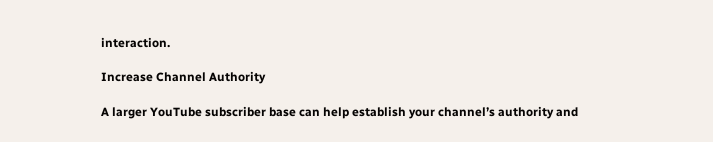interaction.

Increase Channel Authority

A larger YouTube subscriber base can help establish your channel’s authority and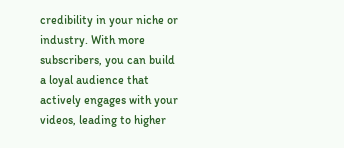credibility in your niche or industry. With more subscribers, you can build a loyal audience that actively engages with your videos, leading to higher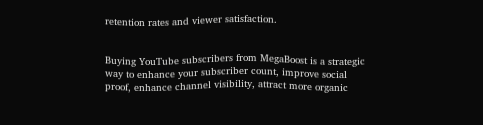retention rates and viewer satisfaction.


Buying YouTube subscribers from MegaBoost is a strategic way to enhance your subscriber count, improve social proof, enhance channel visibility, attract more organic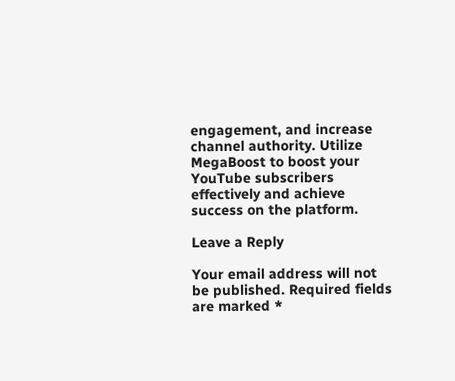engagement, and increase channel authority. Utilize MegaBoost to boost your YouTube subscribers effectively and achieve success on the platform.

Leave a Reply

Your email address will not be published. Required fields are marked *